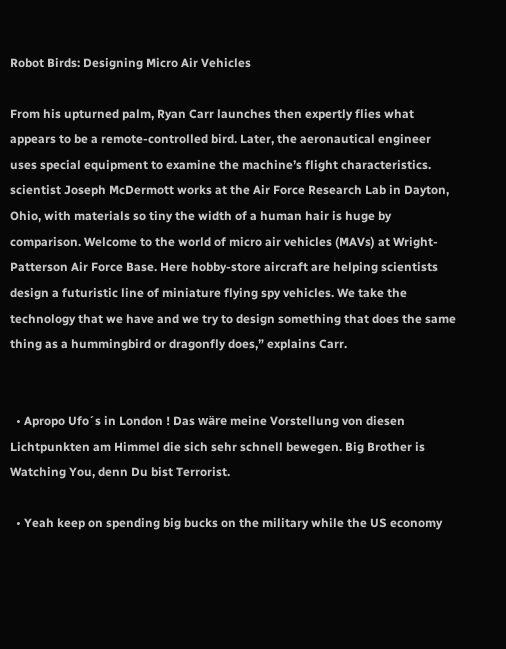Robot Birds: Designing Micro Air Vehicles

From his upturned palm, Ryan Carr launches then expertly flies what appears to be a remote-controlled bird. Later, the aeronautical engineer uses special equipment to examine the machine’s flight characteristics. scientist Joseph McDermott works at the Air Force Research Lab in Dayton, Ohio, with materials so tiny the width of a human hair is huge by comparison. Welcome to the world of micro air vehicles (MAVs) at Wright-Patterson Air Force Base. Here hobby-store aircraft are helping scientists design a futuristic line of miniature flying spy vehicles. We take the technology that we have and we try to design something that does the same thing as a hummingbird or dragonfly does,” explains Carr.


  • Apropo Ufo´s in London ! Das wäre meine Vorstellung von diesen Lichtpunkten am Himmel die sich sehr schnell bewegen. Big Brother is Watching You, denn Du bist Terrorist.

  • Yeah keep on spending big bucks on the military while the US economy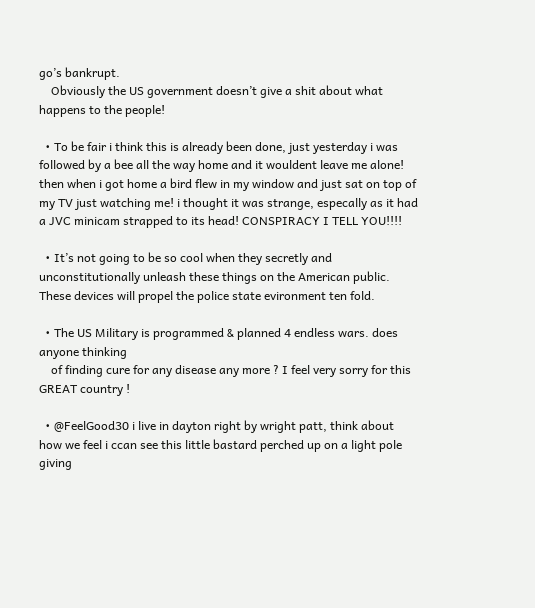go’s bankrupt.
    Obviously the US government doesn’t give a shit about what happens to the people!

  • To be fair i think this is already been done, just yesterday i was followed by a bee all the way home and it wouldent leave me alone! then when i got home a bird flew in my window and just sat on top of my TV just watching me! i thought it was strange, especally as it had a JVC minicam strapped to its head! CONSPIRACY I TELL YOU!!!!

  • It’s not going to be so cool when they secretly and unconstitutionally unleash these things on the American public. These devices will propel the police state evironment ten fold.

  • The US Military is programmed & planned 4 endless wars. does anyone thinking
    of finding cure for any disease any more ? I feel very sorry for this GREAT country !

  • @FeelGood30 i live in dayton right by wright patt, think about how we feel i ccan see this little bastard perched up on a light pole giving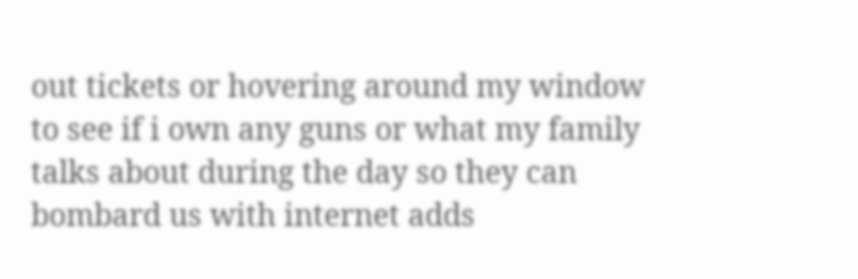out tickets or hovering around my window to see if i own any guns or what my family talks about during the day so they can bombard us with internet adds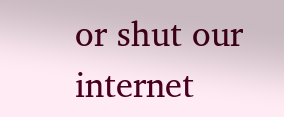or shut our internet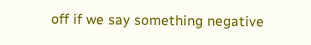off if we say something negative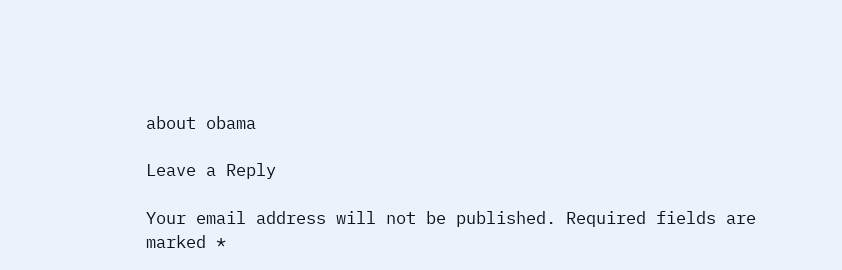about obama

Leave a Reply

Your email address will not be published. Required fields are marked *